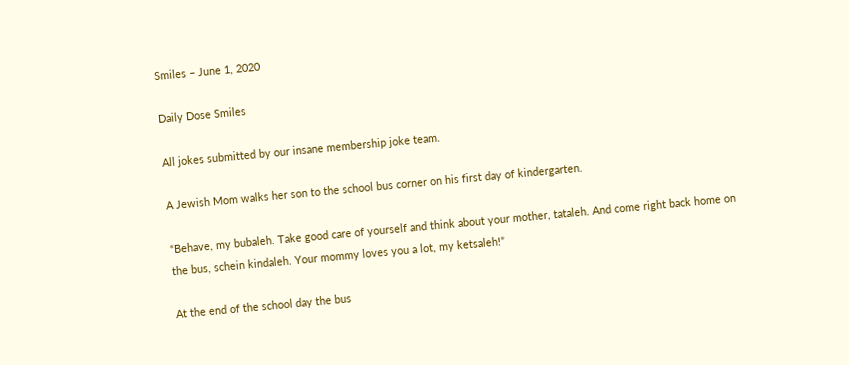Smiles – June 1, 2020

Daily Dose Smiles

All jokes submitted by our insane membership joke team.

A Jewish Mom walks her son to the school bus corner on his first day of kindergarten.

“Behave, my bubaleh. Take good care of yourself and think about your mother, tataleh. And come right back home on the bus, schein kindaleh. Your mommy loves you a lot, my ketsaleh!”

At the end of the school day the bus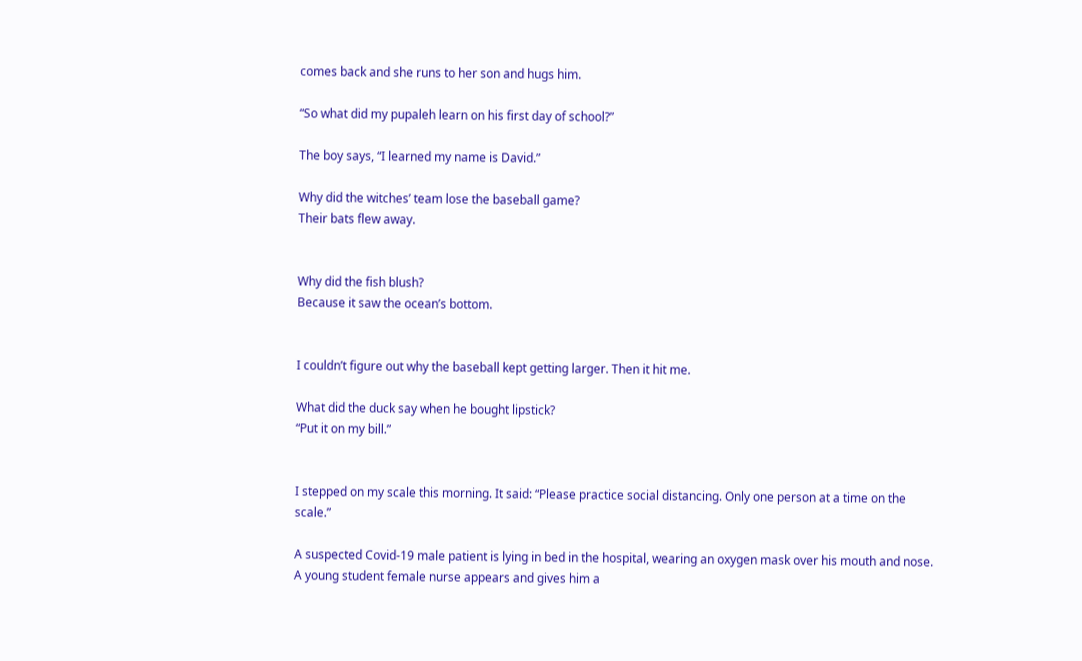comes back and she runs to her son and hugs him.

“So what did my pupaleh learn on his first day of school?”

The boy says, “I learned my name is David.”

Why did the witches’ team lose the baseball game?
Their bats flew away.


Why did the fish blush?
Because it saw the ocean’s bottom.


I couldn’t figure out why the baseball kept getting larger. Then it hit me.

What did the duck say when he bought lipstick?
“Put it on my bill.”


I stepped on my scale this morning. It said: “Please practice social distancing. Only one person at a time on the scale.”

A suspected Covid-19 male patient is lying in bed in the hospital, wearing an oxygen mask over his mouth and nose. A young student female nurse appears and gives him a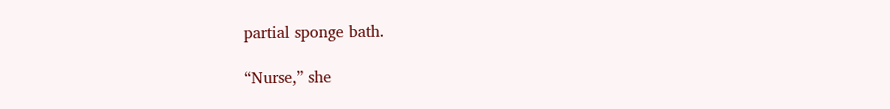partial sponge bath.

“Nurse,” she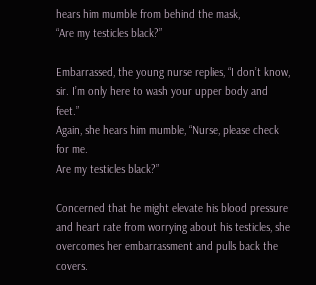hears him mumble from behind the mask,
“Are my testicles black?”

Embarrassed, the young nurse replies, “I don’t know, sir. I’m only here to wash your upper body and feet.”
Again, she hears him mumble, “Nurse, please check for me.
Are my testicles black?”

Concerned that he might elevate his blood pressure and heart rate from worrying about his testicles, she overcomes her embarrassment and pulls back the covers.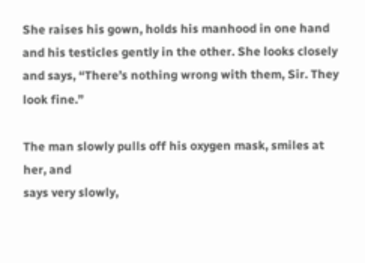She raises his gown, holds his manhood in one hand and his testicles gently in the other. She looks closely and says, “There’s nothing wrong with them, Sir. They look fine.”

The man slowly pulls off his oxygen mask, smiles at her, and
says very slowly,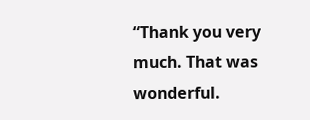“Thank you very much. That was wonderful.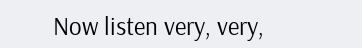Now listen very, very,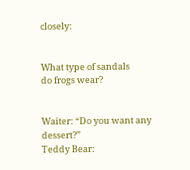closely:


What type of sandals
do frogs wear?


Waiter: “Do you want any dessert?”
Teddy Bear: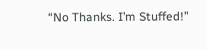“No Thanks. I’m Stuffed!”